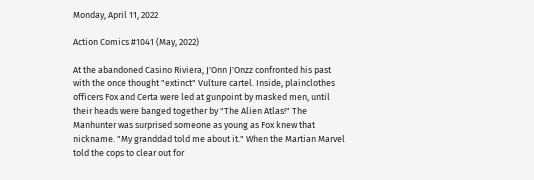Monday, April 11, 2022

Action Comics #1041 (May, 2022)

At the abandoned Casino Riviera, J'Onn J'Onzz confronted his past with the once thought "extinct" Vulture cartel. Inside, plainclothes officers Fox and Certa were led at gunpoint by masked men, until their heads were banged together by "The Alien Atlas!" The Manhunter was surprised someone as young as Fox knew that nickname. "My granddad told me about it." When the Martian Marvel told the cops to clear out for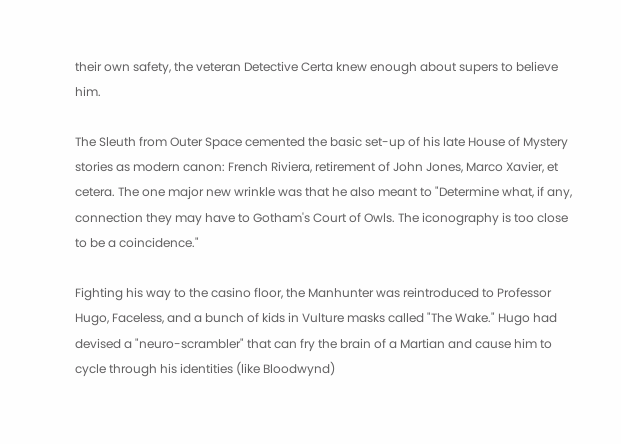their own safety, the veteran Detective Certa knew enough about supers to believe him.

The Sleuth from Outer Space cemented the basic set-up of his late House of Mystery stories as modern canon: French Riviera, retirement of John Jones, Marco Xavier, et cetera. The one major new wrinkle was that he also meant to "Determine what, if any, connection they may have to Gotham's Court of Owls. The iconography is too close to be a coincidence."

Fighting his way to the casino floor, the Manhunter was reintroduced to Professor Hugo, Faceless, and a bunch of kids in Vulture masks called "The Wake." Hugo had devised a "neuro-scrambler" that can fry the brain of a Martian and cause him to cycle through his identities (like Bloodwynd)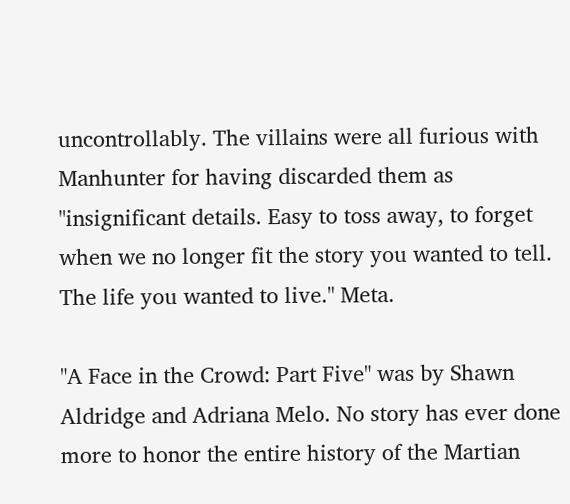uncontrollably. The villains were all furious with Manhunter for having discarded them as "insignificant details. Easy to toss away, to forget when we no longer fit the story you wanted to tell. The life you wanted to live." Meta.

"A Face in the Crowd: Part Five" was by Shawn Aldridge and Adriana Melo. No story has ever done more to honor the entire history of the Martian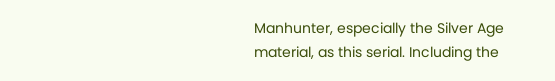Manhunter, especially the Silver Age material, as this serial. Including the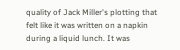quality of Jack Miller's plotting that felt like it was written on a napkin during a liquid lunch. It was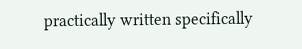practically written specifically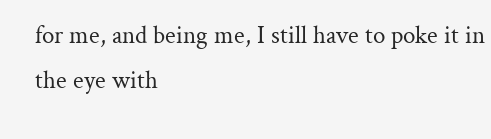for me, and being me, I still have to poke it in the eye with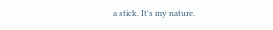a stick. It's my nature.